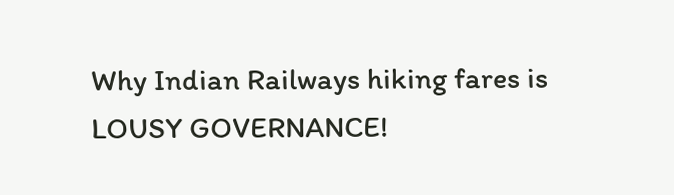Why Indian Railways hiking fares is LOUSY GOVERNANCE!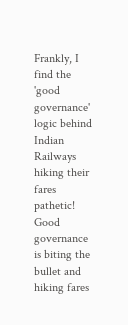Frankly, I find the 'good governance' logic behind Indian Railways hiking their fares pathetic! Good governance is biting the bullet and hiking fares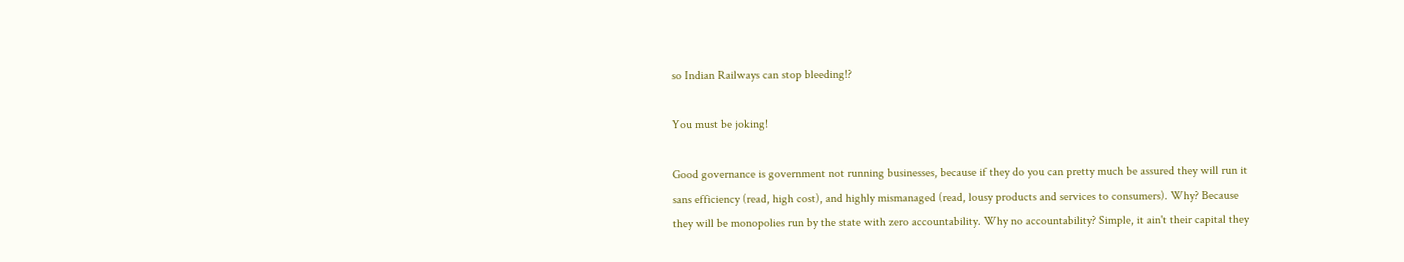so Indian Railways can stop bleeding!?

You must be joking!

Good governance is government not running businesses, because if they do you can pretty much be assured they will run it sans efficiency (read, high cost), and highly mismanaged (read, lousy products and services to consumers). Why? Because they will be monopolies run by the state with zero accountability. Why no accountability? Simple, it ain't their capital they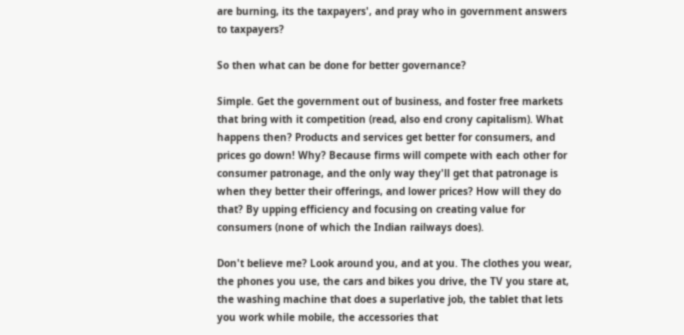are burning, its the taxpayers', and pray who in government answers to taxpayers?

So then what can be done for better governance?

Simple. Get the government out of business, and foster free markets that bring with it competition (read, also end crony capitalism). What happens then? Products and services get better for consumers, and prices go down! Why? Because firms will compete with each other for consumer patronage, and the only way they'll get that patronage is when they better their offerings, and lower prices? How will they do that? By upping efficiency and focusing on creating value for consumers (none of which the Indian railways does).

Don't believe me? Look around you, and at you. The clothes you wear, the phones you use, the cars and bikes you drive, the TV you stare at, the washing machine that does a superlative job, the tablet that lets you work while mobile, the accessories that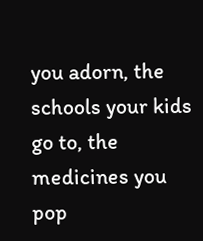you adorn, the schools your kids go to, the medicines you pop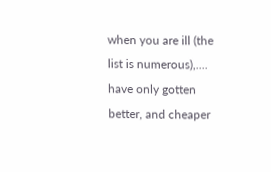when you are ill (the list is numerous),.... have only gotten better, and cheaper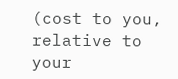(cost to you, relative to your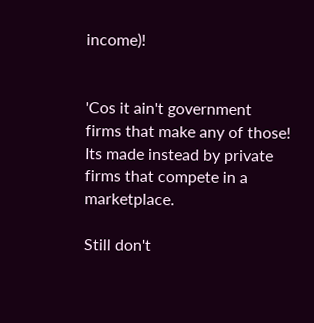income)!


'Cos it ain't government firms that make any of those! Its made instead by private firms that compete in a marketplace.

Still don't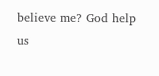believe me? God help us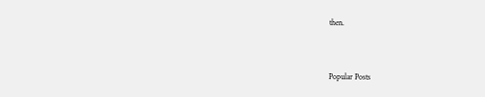then.


Popular Posts